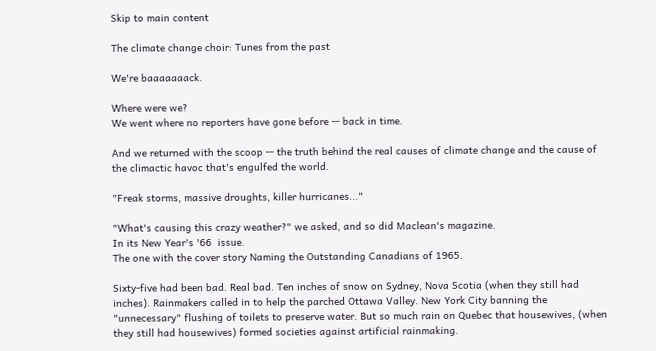Skip to main content

The climate change choir: Tunes from the past

We're baaaaaaack.

Where were we?
We went where no reporters have gone before -- back in time.

And we returned with the scoop -- the truth behind the real causes of climate change and the cause of the climactic havoc that's engulfed the world.

"Freak storms, massive droughts, killer hurricanes..."

"What's causing this crazy weather?" we asked, and so did Maclean's magazine.
In its New Year's '66  issue.
The one with the cover story Naming the Outstanding Canadians of 1965.

Sixty-five had been bad. Real bad. Ten inches of snow on Sydney, Nova Scotia (when they still had inches). Rainmakers called in to help the parched Ottawa Valley. New York City banning the "unnecessary" flushing of toilets to preserve water. But so much rain on Quebec that housewives, (when they still had housewives) formed societies against artificial rainmaking.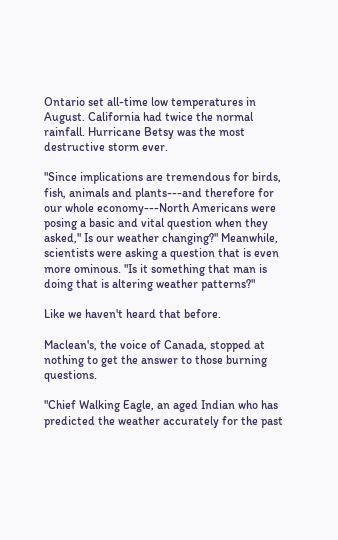Ontario set all-time low temperatures in August. California had twice the normal rainfall. Hurricane Betsy was the most destructive storm ever.

"Since implications are tremendous for birds, fish, animals and plants---and therefore for our whole economy---North Americans were posing a basic and vital question when they asked," Is our weather changing?" Meanwhile, scientists were asking a question that is even more ominous. "Is it something that man is doing that is altering weather patterns?"

Like we haven't heard that before.

Maclean's, the voice of Canada, stopped at nothing to get the answer to those burning questions.

"Chief Walking Eagle, an aged Indian who has predicted the weather accurately for the past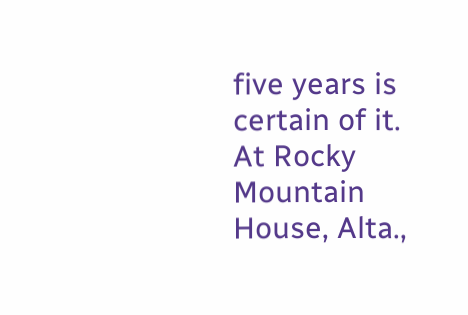five years is certain of it. At Rocky Mountain House, Alta.,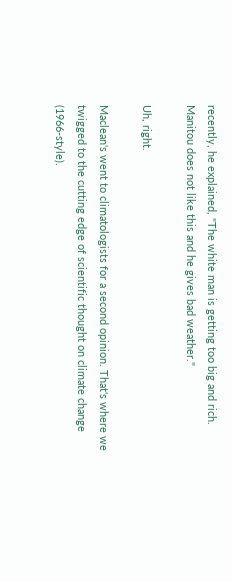recently, he explained, "The white man is getting too big and rich. Manitou does not like this and he gives bad weather."

Uh, right.

Maclean's went to climatologists for a second opinion. That's where we twigged to the cutting edge of scientific thought on climate change (1966-style).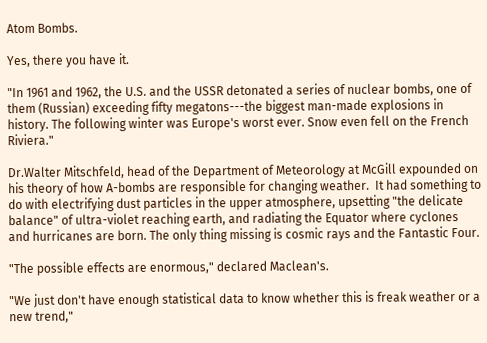Atom Bombs.

Yes, there you have it.

"In 1961 and 1962, the U.S. and the USSR detonated a series of nuclear bombs, one of them (Russian) exceeding fifty megatons---the biggest man-made explosions in history. The following winter was Europe's worst ever. Snow even fell on the French Riviera."

Dr.Walter Mitschfeld, head of the Department of Meteorology at McGill expounded on his theory of how A-bombs are responsible for changing weather.  It had something to do with electrifying dust particles in the upper atmosphere, upsetting "the delicate balance" of ultra-violet reaching earth, and radiating the Equator where cyclones and hurricanes are born. The only thing missing is cosmic rays and the Fantastic Four.

"The possible effects are enormous," declared Maclean's.

"We just don't have enough statistical data to know whether this is freak weather or a new trend,"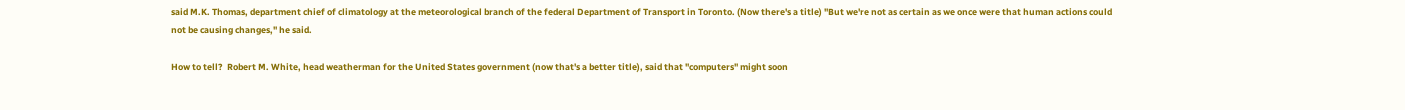said M.K. Thomas, department chief of climatology at the meteorological branch of the federal Department of Transport in Toronto. (Now there's a title) "But we're not as certain as we once were that human actions could not be causing changes," he said.

How to tell?  Robert M. White, head weatherman for the United States government (now that's a better title), said that "computers" might soon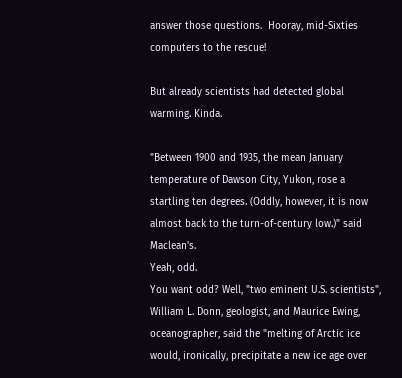answer those questions.  Hooray, mid-Sixties computers to the rescue!

But already scientists had detected global warming. Kinda.

"Between 1900 and 1935, the mean January temperature of Dawson City, Yukon, rose a startling ten degrees. (Oddly, however, it is now almost back to the turn-of-century low.)" said Maclean's.
Yeah, odd.
You want odd? Well, "two eminent U.S. scientists", William L. Donn, geologist, and Maurice Ewing, oceanographer, said the "melting of Arctic ice would, ironically, precipitate a new ice age over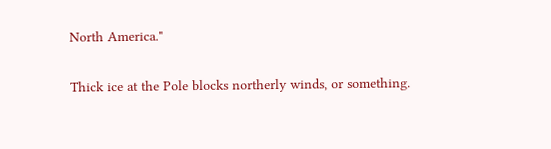North America."

Thick ice at the Pole blocks northerly winds, or something.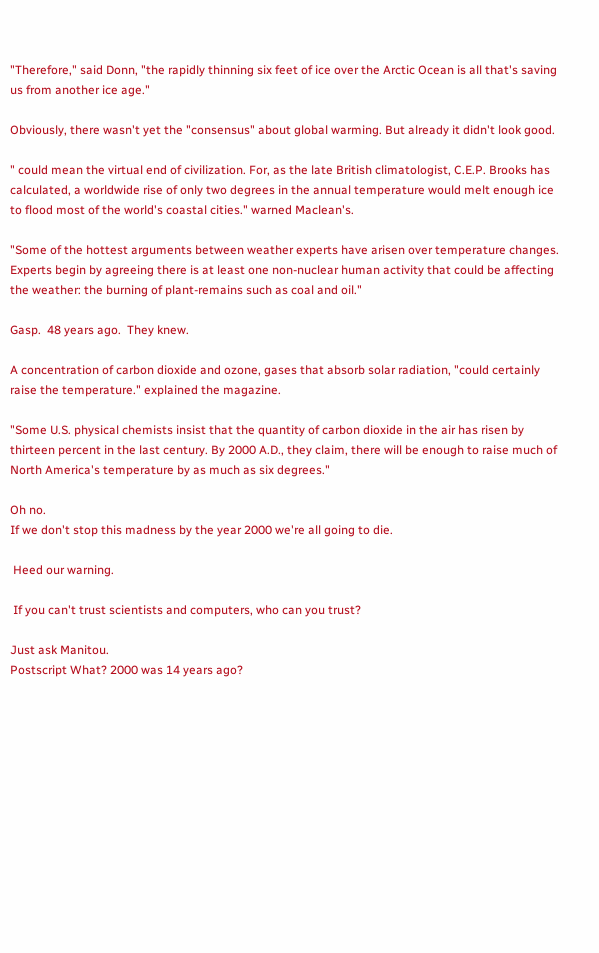"Therefore," said Donn, "the rapidly thinning six feet of ice over the Arctic Ocean is all that's saving us from another ice age."

Obviously, there wasn't yet the "consensus" about global warming. But already it didn't look good.

" could mean the virtual end of civilization. For, as the late British climatologist, C.E.P. Brooks has calculated, a worldwide rise of only two degrees in the annual temperature would melt enough ice to flood most of the world's coastal cities." warned Maclean's.

"Some of the hottest arguments between weather experts have arisen over temperature changes. Experts begin by agreeing there is at least one non-nuclear human activity that could be affecting the weather: the burning of plant-remains such as coal and oil."

Gasp.  48 years ago.  They knew.

A concentration of carbon dioxide and ozone, gases that absorb solar radiation, "could certainly raise the temperature." explained the magazine.

"Some U.S. physical chemists insist that the quantity of carbon dioxide in the air has risen by thirteen percent in the last century. By 2000 A.D., they claim, there will be enough to raise much of North America's temperature by as much as six degrees."

Oh no.
If we don't stop this madness by the year 2000 we're all going to die.

 Heed our warning.

 If you can't trust scientists and computers, who can you trust?

Just ask Manitou.
Postscript What? 2000 was 14 years ago?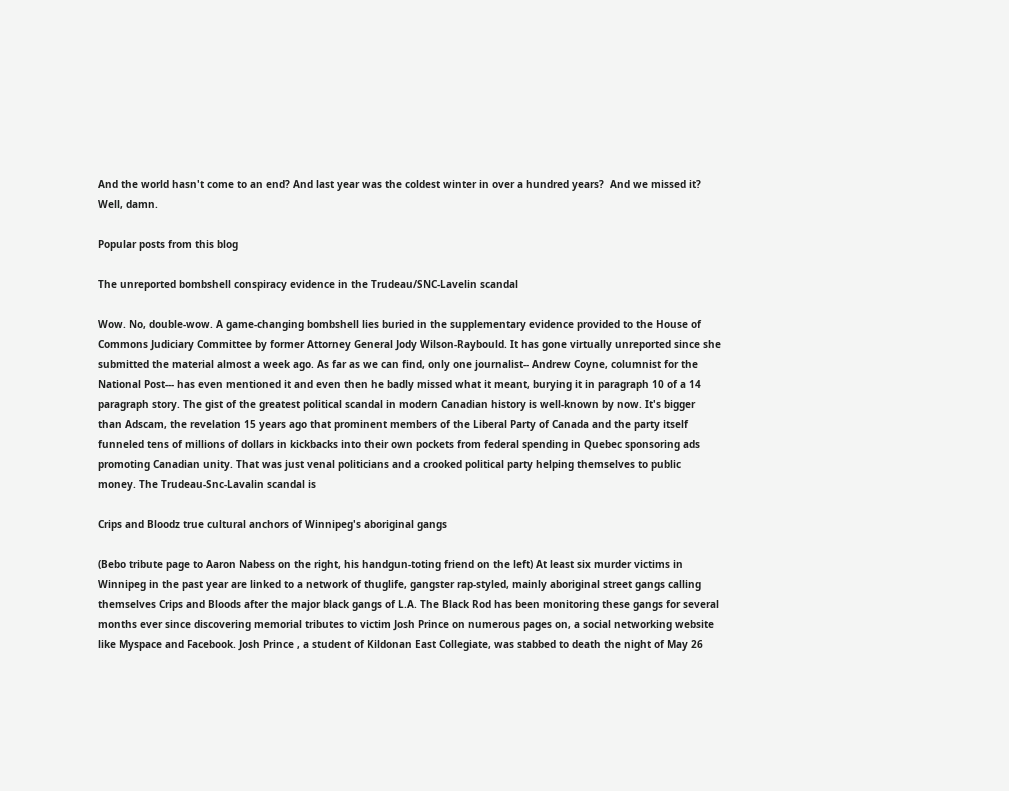And the world hasn't come to an end? And last year was the coldest winter in over a hundred years?  And we missed it?  Well, damn.

Popular posts from this blog

The unreported bombshell conspiracy evidence in the Trudeau/SNC-Lavelin scandal

Wow. No, double-wow. A game-changing bombshell lies buried in the supplementary evidence provided to the House of Commons Judiciary Committee by former Attorney General Jody Wilson-Raybould. It has gone virtually unreported since she submitted the material almost a week ago. As far as we can find, only one journalist-- Andrew Coyne, columnist for the National Post--- has even mentioned it and even then he badly missed what it meant, burying it in paragraph 10 of a 14 paragraph story. The gist of the greatest political scandal in modern Canadian history is well-known by now. It's bigger than Adscam, the revelation 15 years ago that prominent members of the Liberal Party of Canada and the party itself funneled tens of millions of dollars in kickbacks into their own pockets from federal spending in Quebec sponsoring ads promoting Canadian unity. That was just venal politicians and a crooked political party helping themselves to public money. The Trudeau-Snc-Lavalin scandal is

Crips and Bloodz true cultural anchors of Winnipeg's aboriginal gangs

(Bebo tribute page to Aaron Nabess on the right, his handgun-toting friend on the left) At least six murder victims in Winnipeg in the past year are linked to a network of thuglife, gangster rap-styled, mainly aboriginal street gangs calling themselves Crips and Bloods after the major black gangs of L.A. The Black Rod has been monitoring these gangs for several months ever since discovering memorial tributes to victim Josh Prince on numerous pages on, a social networking website like Myspace and Facebook. Josh Prince , a student of Kildonan East Collegiate, was stabbed to death the night of May 26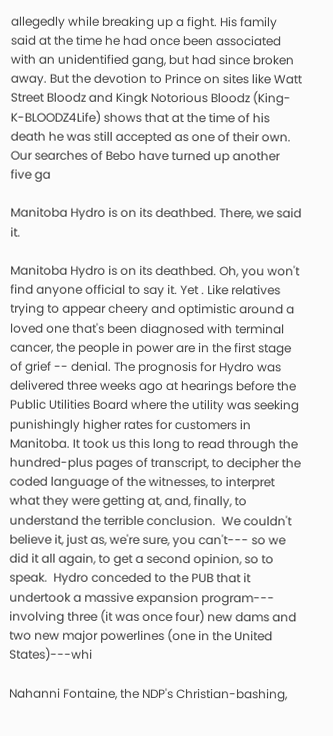allegedly while breaking up a fight. His family said at the time he had once been associated with an unidentified gang, but had since broken away. But the devotion to Prince on sites like Watt Street Bloodz and Kingk Notorious Bloodz (King-K-BLOODZ4Life) shows that at the time of his death he was still accepted as one of their own. Our searches of Bebo have turned up another five ga

Manitoba Hydro is on its deathbed. There, we said it.

Manitoba Hydro is on its deathbed. Oh, you won't find anyone official to say it. Yet . Like relatives trying to appear cheery and optimistic around a loved one that's been diagnosed with terminal cancer, the people in power are in the first stage of grief -- denial. The prognosis for Hydro was delivered three weeks ago at hearings before the Public Utilities Board where the utility was seeking punishingly higher rates for customers in Manitoba. It took us this long to read through the hundred-plus pages of transcript, to decipher the coded language of the witnesses, to interpret what they were getting at, and, finally, to understand the terrible conclusion.  We couldn't believe it, just as, we're sure, you can't--- so we did it all again, to get a second opinion, so to speak.  Hydro conceded to the PUB that it undertook a massive expansion program--- involving three (it was once four) new dams and two new major powerlines (one in the United States)---whi

Nahanni Fontaine, the NDP's Christian-bashing,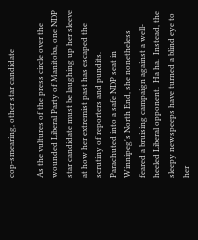cop-smearing, other star candidate

As the vultures of the press circle over the wounded Liberal Party of Manitoba, one NDP star candidate must be laughing up her sleeve at how her extremist past has escaped the scrutiny of reporters and pundits. Parachuted into a safe NDP seat in Winnipeg's North End, she nonetheless feared a bruising campaign against a well-heeled Liberal opponent.  Ha ha.  Instead, the sleepy newspeeps have turned a blind eye to her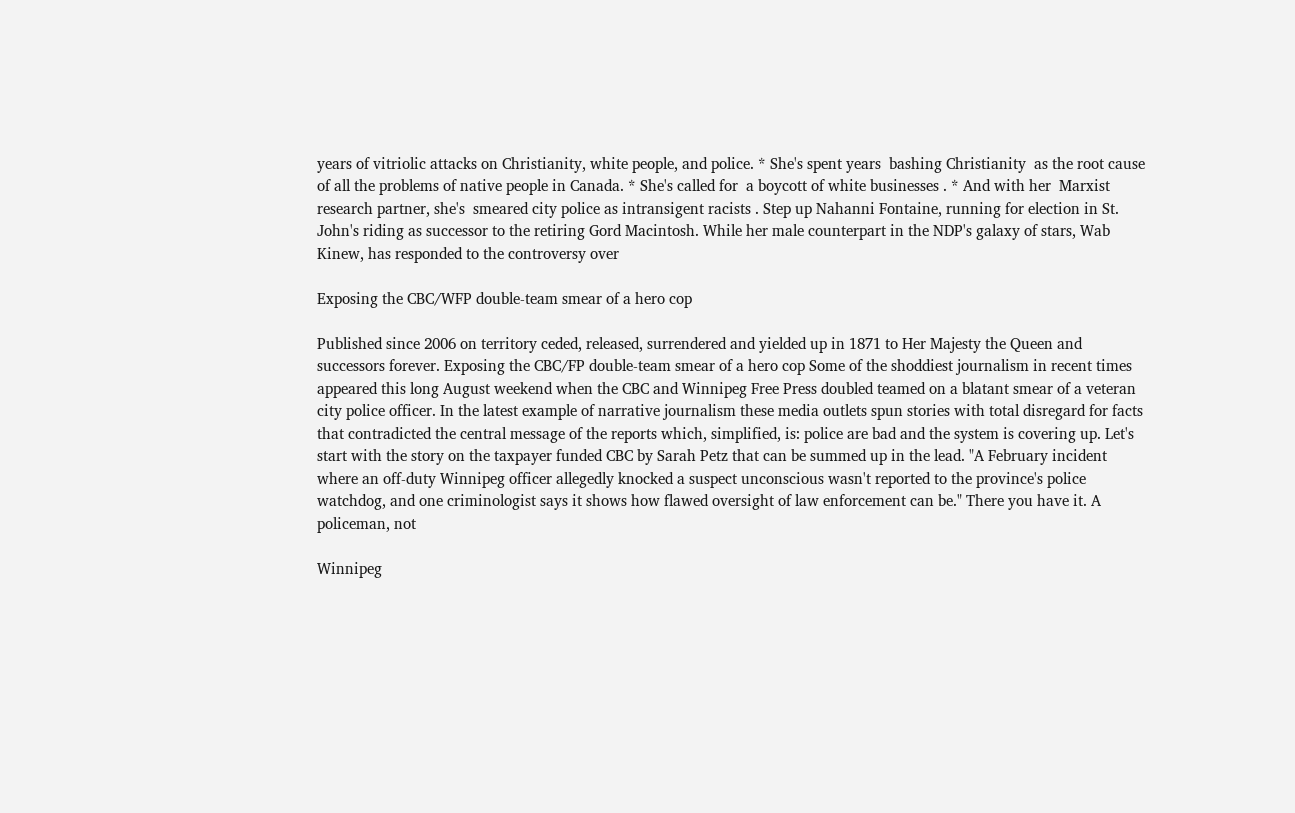years of vitriolic attacks on Christianity, white people, and police. * She's spent years  bashing Christianity  as the root cause of all the problems of native people in Canada. * She's called for  a boycott of white businesses . * And with her  Marxist research partner, she's  smeared city police as intransigent racists . Step up Nahanni Fontaine, running for election in St. John's riding as successor to the retiring Gord Macintosh. While her male counterpart in the NDP's galaxy of stars, Wab Kinew, has responded to the controversy over

Exposing the CBC/WFP double-team smear of a hero cop

Published since 2006 on territory ceded, released, surrendered and yielded up in 1871 to Her Majesty the Queen and successors forever. Exposing the CBC/FP double-team smear of a hero cop Some of the shoddiest journalism in recent times appeared this long August weekend when the CBC and Winnipeg Free Press doubled teamed on a blatant smear of a veteran city police officer. In the latest example of narrative journalism these media outlets spun stories with total disregard for facts that contradicted the central message of the reports which, simplified, is: police are bad and the system is covering up. Let's start with the story on the taxpayer funded CBC by Sarah Petz that can be summed up in the lead. "A February incident where an off-duty Winnipeg officer allegedly knocked a suspect unconscious wasn't reported to the province's police watchdog, and one criminologist says it shows how flawed oversight of law enforcement can be." There you have it. A policeman, not

Winnipeg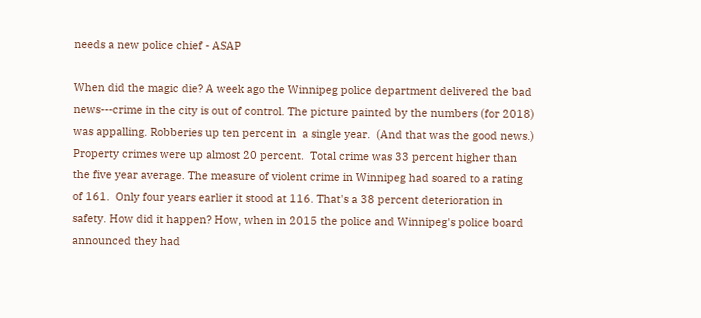needs a new police chief - ASAP

When did the magic die? A week ago the Winnipeg police department delivered the bad news---crime in the city is out of control. The picture painted by the numbers (for 2018) was appalling. Robberies up ten percent in  a single year.  (And that was the good news.) Property crimes were up almost 20 percent.  Total crime was 33 percent higher than the five year average. The measure of violent crime in Winnipeg had soared to a rating of 161.  Only four years earlier it stood at 116. That's a 38 percent deterioration in safety. How did it happen? How, when in 2015 the police and Winnipeg's police board announced they had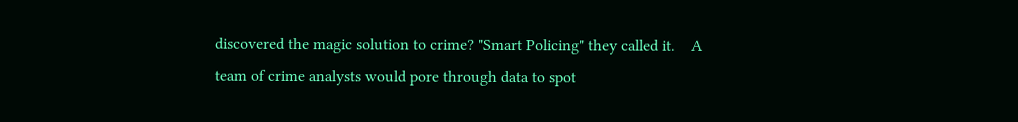discovered the magic solution to crime? "Smart Policing" they called it.    A team of crime analysts would pore through data to spot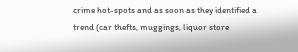crime hot-spots and as soon as they identified a trend (car thefts, muggings, liquor store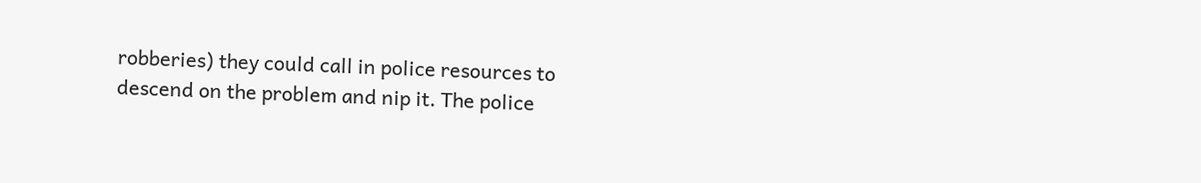robberies) they could call in police resources to descend on the problem and nip it. The police